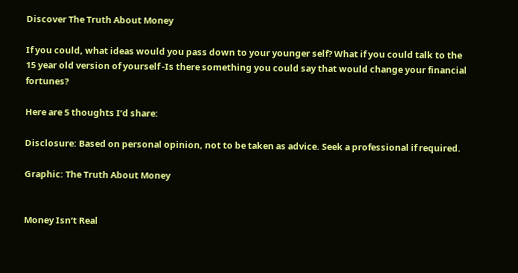Discover The Truth About Money

If you could, what ideas would you pass down to your younger self? What if you could talk to the 15 year old version of yourself -Is there something you could say that would change your financial fortunes?

Here are 5 thoughts I’d share:

Disclosure: Based on personal opinion, not to be taken as advice. Seek a professional if required.

Graphic: The Truth About Money


Money Isn’t Real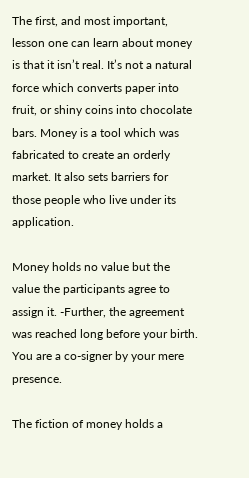The first, and most important, lesson one can learn about money is that it isn’t real. It’s not a natural force which converts paper into fruit, or shiny coins into chocolate bars. Money is a tool which was fabricated to create an orderly market. It also sets barriers for those people who live under its application.

Money holds no value but the value the participants agree to assign it. -Further, the agreement was reached long before your birth. You are a co-signer by your mere presence.

The fiction of money holds a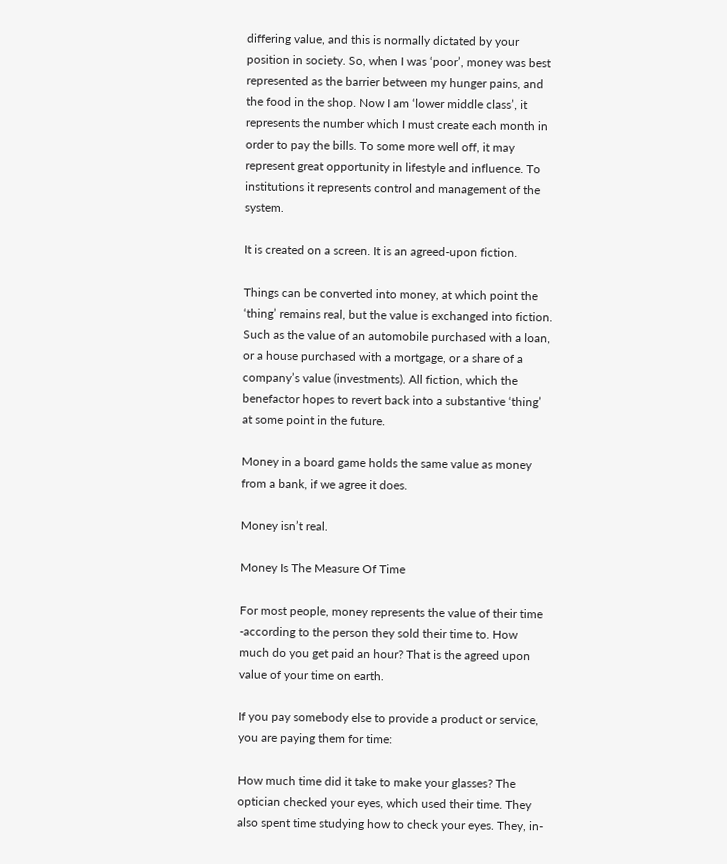differing value, and this is normally dictated by your position in society. So, when I was ‘poor’, money was best represented as the barrier between my hunger pains, and the food in the shop. Now I am ‘lower middle class’, it represents the number which I must create each month in order to pay the bills. To some more well off, it may represent great opportunity in lifestyle and influence. To institutions it represents control and management of the system.

It is created on a screen. It is an agreed-upon fiction.

Things can be converted into money, at which point the ‘thing’ remains real, but the value is exchanged into fiction. Such as the value of an automobile purchased with a loan, or a house purchased with a mortgage, or a share of a company’s value (investments). All fiction, which the benefactor hopes to revert back into a substantive ‘thing’ at some point in the future.

Money in a board game holds the same value as money from a bank, if we agree it does.

Money isn’t real.

Money Is The Measure Of Time

For most people, money represents the value of their time -according to the person they sold their time to. How much do you get paid an hour? That is the agreed upon value of your time on earth.

If you pay somebody else to provide a product or service, you are paying them for time:

How much time did it take to make your glasses? The optician checked your eyes, which used their time. They also spent time studying how to check your eyes. They, in-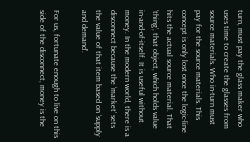turn, must pay the glass maker who uses time to create the glasses from source materials. Who in-turn must pay for the source materials. This concept is only lost once the logic-line hits the actual source material. That ‘thing’, that object, which holds value in-and-of-itself. It is useful without money. In the modern world, there is a disconnect because the ‘market’ sets the value of that item based on ‘supply and demand’.

For us, fortunate enough to live on this side of the disconnect, money is the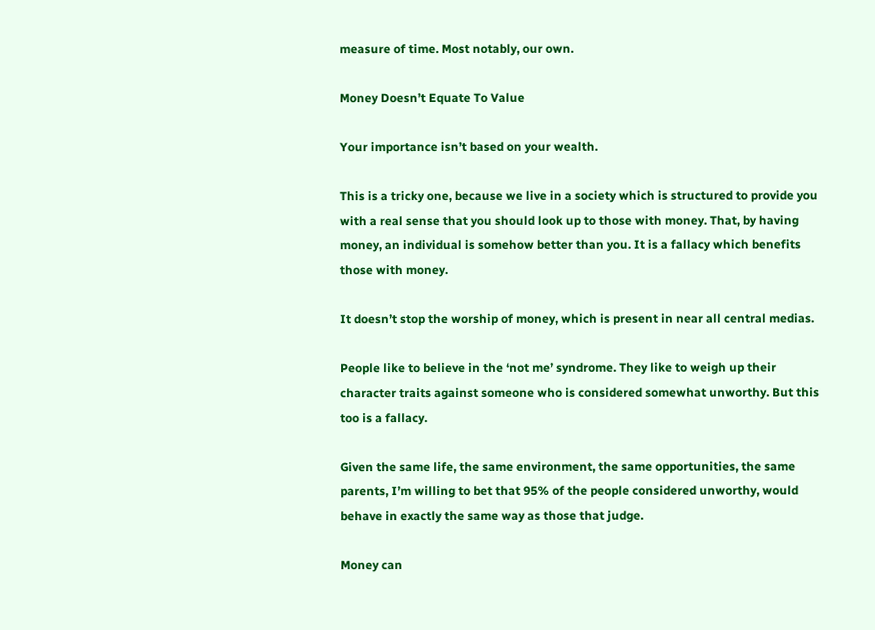measure of time. Most notably, our own.

Money Doesn’t Equate To Value

Your importance isn’t based on your wealth.

This is a tricky one, because we live in a society which is structured to provide you with a real sense that you should look up to those with money. That, by having money, an individual is somehow better than you. It is a fallacy which benefits those with money.

It doesn’t stop the worship of money, which is present in near all central medias.

People like to believe in the ‘not me’ syndrome. They like to weigh up their character traits against someone who is considered somewhat unworthy. But this too is a fallacy.

Given the same life, the same environment, the same opportunities, the same parents, I’m willing to bet that 95% of the people considered unworthy, would behave in exactly the same way as those that judge.

Money can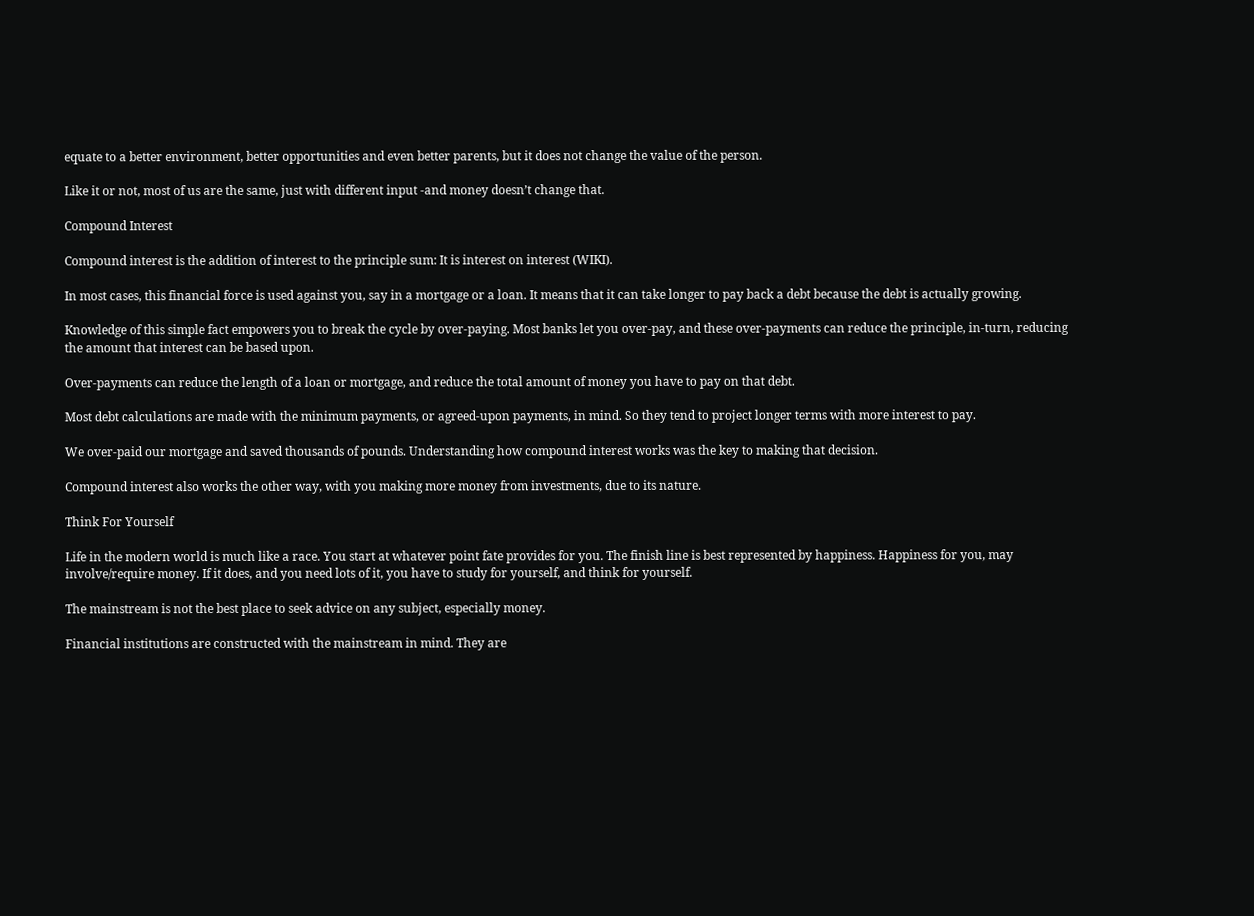equate to a better environment, better opportunities and even better parents, but it does not change the value of the person.

Like it or not, most of us are the same, just with different input -and money doesn’t change that.

Compound Interest

Compound interest is the addition of interest to the principle sum: It is interest on interest (WIKI).

In most cases, this financial force is used against you, say in a mortgage or a loan. It means that it can take longer to pay back a debt because the debt is actually growing.

Knowledge of this simple fact empowers you to break the cycle by over-paying. Most banks let you over-pay, and these over-payments can reduce the principle, in-turn, reducing the amount that interest can be based upon.

Over-payments can reduce the length of a loan or mortgage, and reduce the total amount of money you have to pay on that debt.

Most debt calculations are made with the minimum payments, or agreed-upon payments, in mind. So they tend to project longer terms with more interest to pay.

We over-paid our mortgage and saved thousands of pounds. Understanding how compound interest works was the key to making that decision.

Compound interest also works the other way, with you making more money from investments, due to its nature.

Think For Yourself

Life in the modern world is much like a race. You start at whatever point fate provides for you. The finish line is best represented by happiness. Happiness for you, may involve/require money. If it does, and you need lots of it, you have to study for yourself, and think for yourself.

The mainstream is not the best place to seek advice on any subject, especially money.

Financial institutions are constructed with the mainstream in mind. They are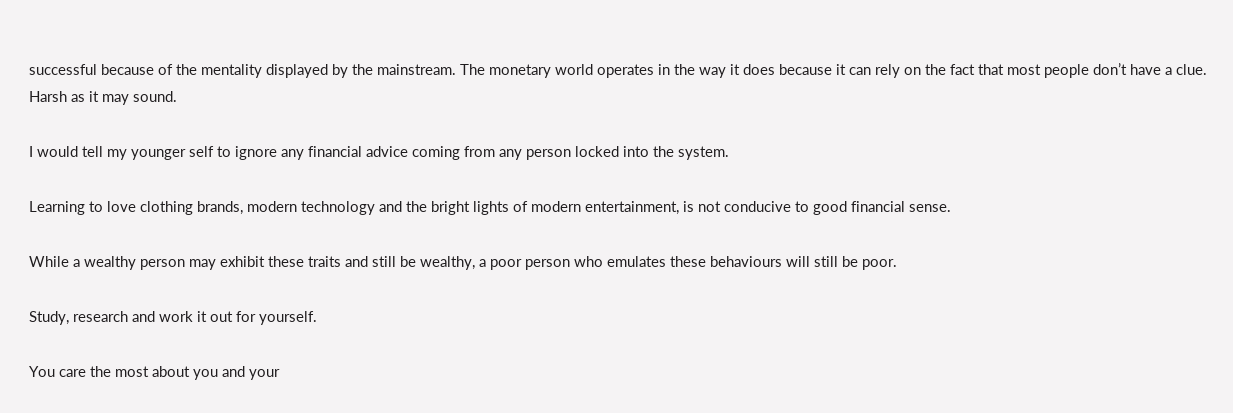successful because of the mentality displayed by the mainstream. The monetary world operates in the way it does because it can rely on the fact that most people don’t have a clue. Harsh as it may sound.

I would tell my younger self to ignore any financial advice coming from any person locked into the system.

Learning to love clothing brands, modern technology and the bright lights of modern entertainment, is not conducive to good financial sense.

While a wealthy person may exhibit these traits and still be wealthy, a poor person who emulates these behaviours will still be poor.

Study, research and work it out for yourself.

You care the most about you and your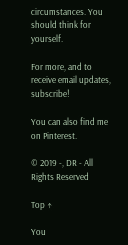circumstances. You should think for yourself.

For more, and to receive email updates, subscribe!

You can also find me on Pinterest.

© 2019 -, DR - All Rights Reserved

Top ↑

You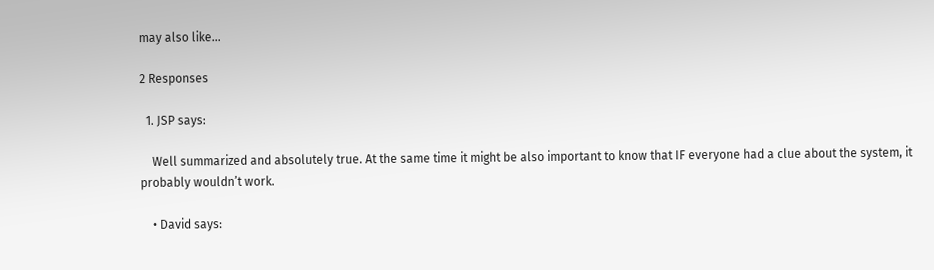may also like...

2 Responses

  1. JSP says:

    Well summarized and absolutely true. At the same time it might be also important to know that IF everyone had a clue about the system, it probably wouldn’t work.

    • David says: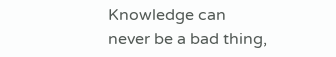Knowledge can never be a bad thing,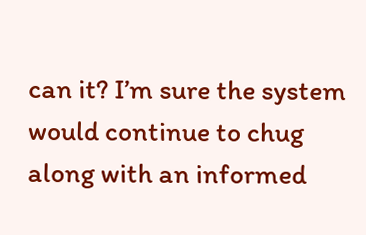can it? I’m sure the system would continue to chug along with an informed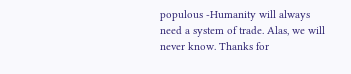populous -Humanity will always need a system of trade. Alas, we will never know. Thanks for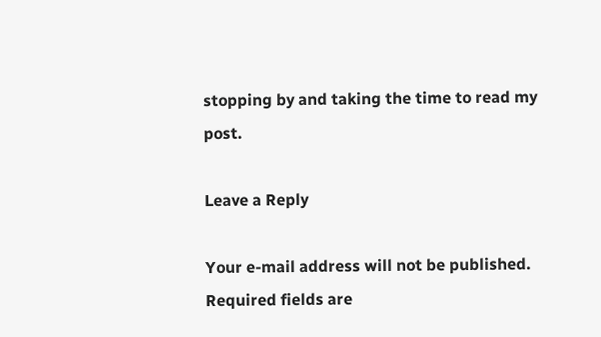stopping by and taking the time to read my post.

Leave a Reply

Your e-mail address will not be published. Required fields are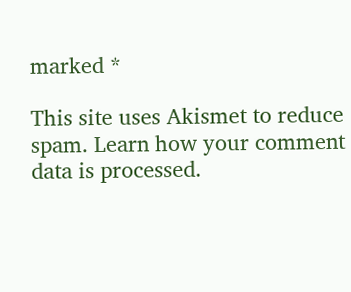marked *

This site uses Akismet to reduce spam. Learn how your comment data is processed.